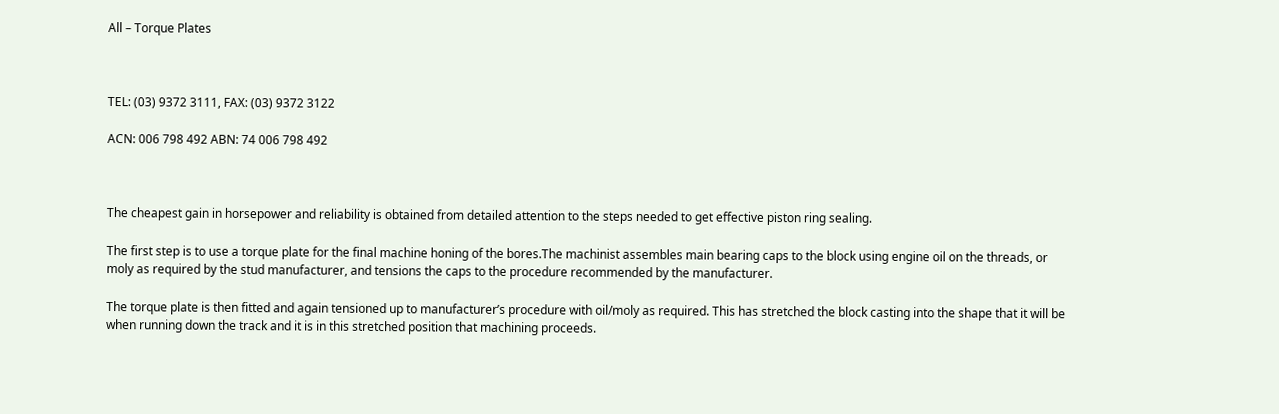All – Torque Plates



TEL: (03) 9372 3111, FAX: (03) 9372 3122

ACN: 006 798 492 ABN: 74 006 798 492



The cheapest gain in horsepower and reliability is obtained from detailed attention to the steps needed to get effective piston ring sealing.

The first step is to use a torque plate for the final machine honing of the bores.The machinist assembles main bearing caps to the block using engine oil on the threads, or moly as required by the stud manufacturer, and tensions the caps to the procedure recommended by the manufacturer.

The torque plate is then fitted and again tensioned up to manufacturer’s procedure with oil/moly as required. This has stretched the block casting into the shape that it will be when running down the track and it is in this stretched position that machining proceeds.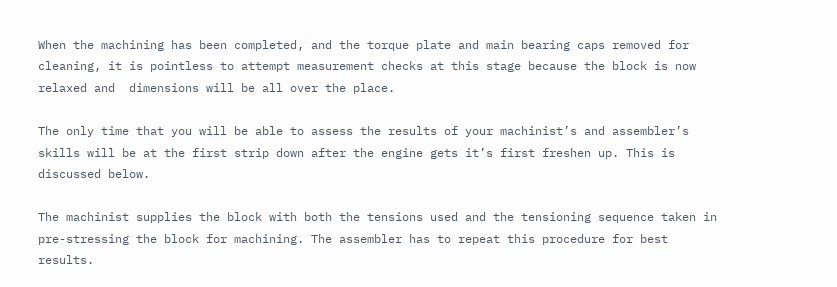When the machining has been completed, and the torque plate and main bearing caps removed for cleaning, it is pointless to attempt measurement checks at this stage because the block is now relaxed and  dimensions will be all over the place.

The only time that you will be able to assess the results of your machinist’s and assembler’s skills will be at the first strip down after the engine gets it’s first freshen up. This is discussed below.

The machinist supplies the block with both the tensions used and the tensioning sequence taken in pre-stressing the block for machining. The assembler has to repeat this procedure for best results.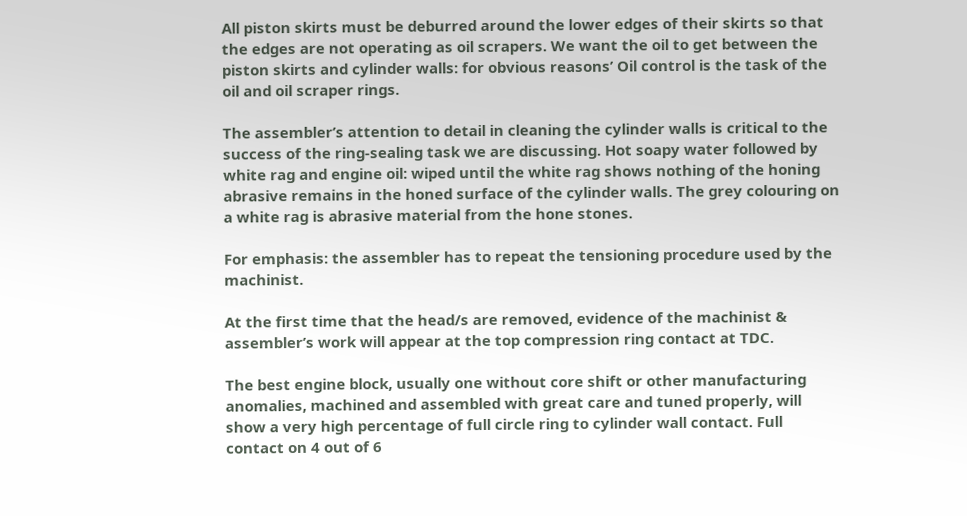All piston skirts must be deburred around the lower edges of their skirts so that the edges are not operating as oil scrapers. We want the oil to get between the piston skirts and cylinder walls: for obvious reasons’ Oil control is the task of the oil and oil scraper rings.

The assembler’s attention to detail in cleaning the cylinder walls is critical to the success of the ring-sealing task we are discussing. Hot soapy water followed by white rag and engine oil: wiped until the white rag shows nothing of the honing abrasive remains in the honed surface of the cylinder walls. The grey colouring on a white rag is abrasive material from the hone stones.

For emphasis: the assembler has to repeat the tensioning procedure used by the machinist.

At the first time that the head/s are removed, evidence of the machinist & assembler’s work will appear at the top compression ring contact at TDC.

The best engine block, usually one without core shift or other manufacturing anomalies, machined and assembled with great care and tuned properly, will show a very high percentage of full circle ring to cylinder wall contact. Full contact on 4 out of 6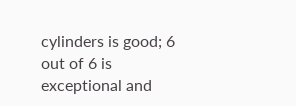cylinders is good; 6 out of 6 is exceptional and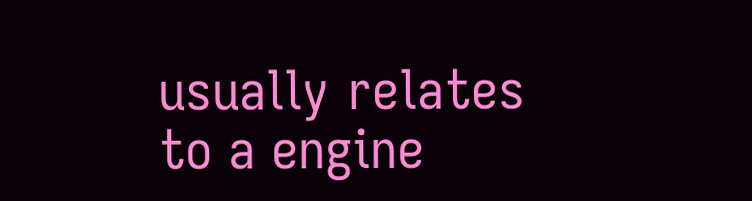usually relates to a engine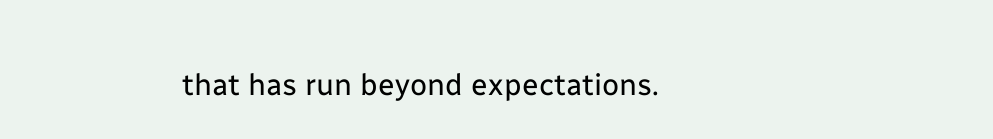that has run beyond expectations.